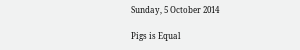Sunday, 5 October 2014

Pigs is Equal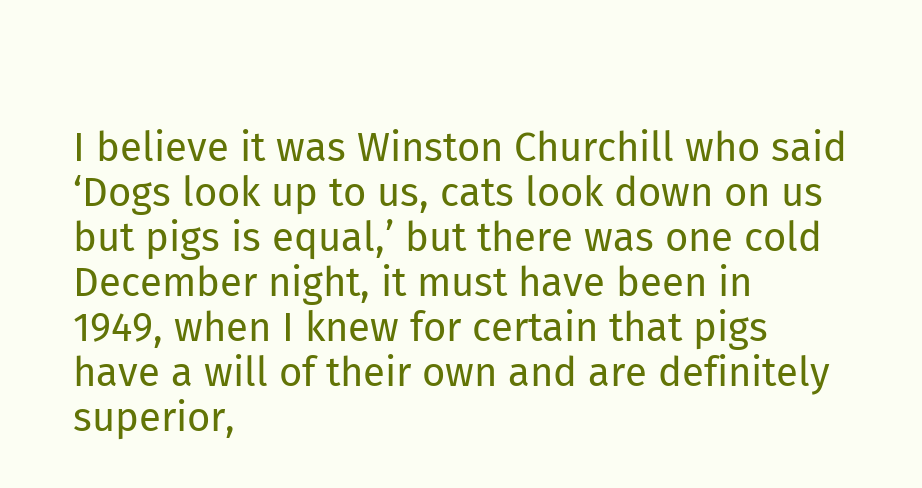I believe it was Winston Churchill who said ‘Dogs look up to us, cats look down on us but pigs is equal,’ but there was one cold December night, it must have been in 1949, when I knew for certain that pigs have a will of their own and are definitely superior,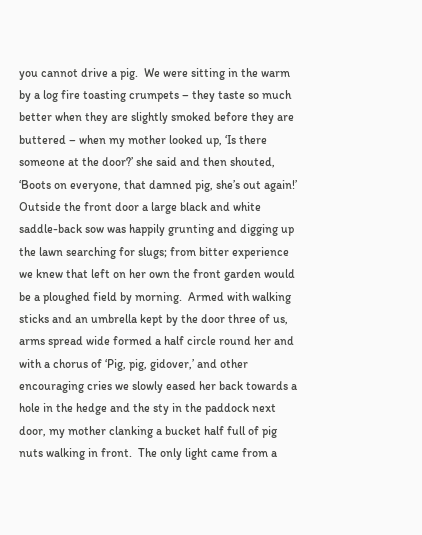you cannot drive a pig.  We were sitting in the warm by a log fire toasting crumpets – they taste so much better when they are slightly smoked before they are buttered – when my mother looked up, ‘Is there someone at the door?’ she said and then shouted, ‘Boots on everyone, that damned pig, she’s out again!’  Outside the front door a large black and white saddle-back sow was happily grunting and digging up the lawn searching for slugs; from bitter experience we knew that left on her own the front garden would be a ploughed field by morning.  Armed with walking sticks and an umbrella kept by the door three of us, arms spread wide formed a half circle round her and with a chorus of ‘Pig, pig, gidover,’ and other encouraging cries we slowly eased her back towards a hole in the hedge and the sty in the paddock next door, my mother clanking a bucket half full of pig nuts walking in front.  The only light came from a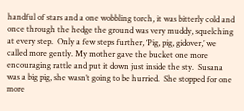handful of stars and a one wobbling torch, it was bitterly cold and once through the hedge the ground was very muddy, squelching at every step.  Only a few steps further, ‘Pig, pig, gidover,’ we called more gently. My mother gave the bucket one more encouraging rattle and put it down just inside the sty.  Susana was a big pig, she wasn’t going to be hurried.  She stopped for one more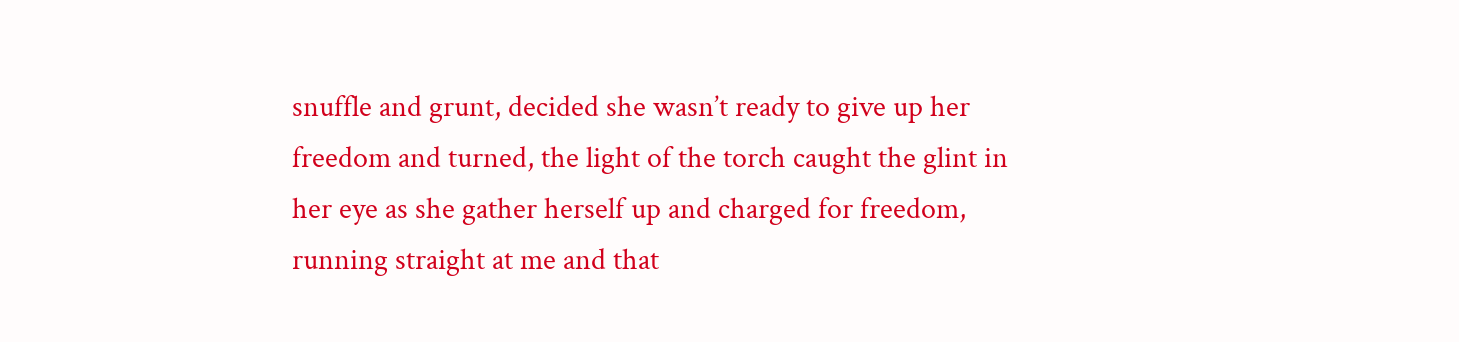snuffle and grunt, decided she wasn’t ready to give up her freedom and turned, the light of the torch caught the glint in her eye as she gather herself up and charged for freedom, running straight at me and that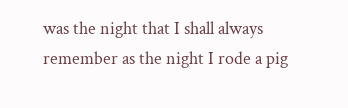was the night that I shall always remember as the night I rode a pig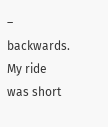– backwards.  My ride was short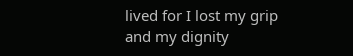lived for I lost my grip and my dignity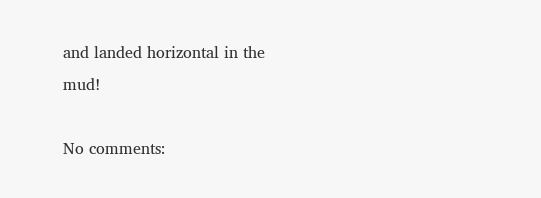and landed horizontal in the mud!

No comments: